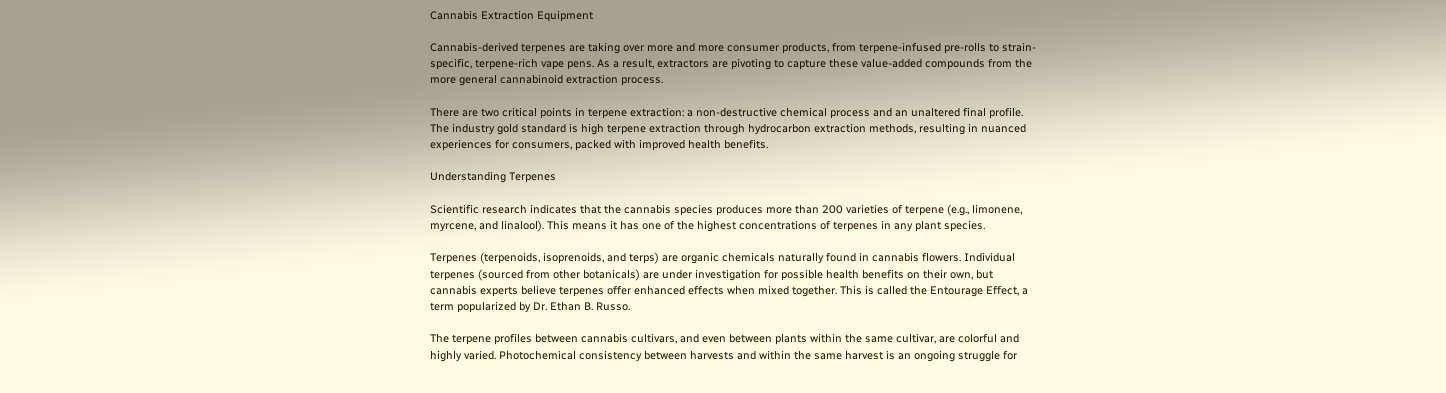Cannabis Extraction Equipment

Cannabis-derived terpenes are taking over more and more consumer products, from terpene-infused pre-rolls to strain-specific, terpene-rich vape pens. As a result, extractors are pivoting to capture these value-added compounds from the more general cannabinoid extraction process.

There are two critical points in terpene extraction: a non-destructive chemical process and an unaltered final profile. The industry gold standard is high terpene extraction through hydrocarbon extraction methods, resulting in nuanced experiences for consumers, packed with improved health benefits.

Understanding Terpenes

Scientific research indicates that the cannabis species produces more than 200 varieties of terpene (e.g., limonene, myrcene, and linalool). This means it has one of the highest concentrations of terpenes in any plant species.

Terpenes (terpenoids, isoprenoids, and terps) are organic chemicals naturally found in cannabis flowers. Individual terpenes (sourced from other botanicals) are under investigation for possible health benefits on their own, but cannabis experts believe terpenes offer enhanced effects when mixed together. This is called the Entourage Effect, a term popularized by Dr. Ethan B. Russo.

The terpene profiles between cannabis cultivars, and even between plants within the same cultivar, are colorful and highly varied. Photochemical consistency between harvests and within the same harvest is an ongoing struggle for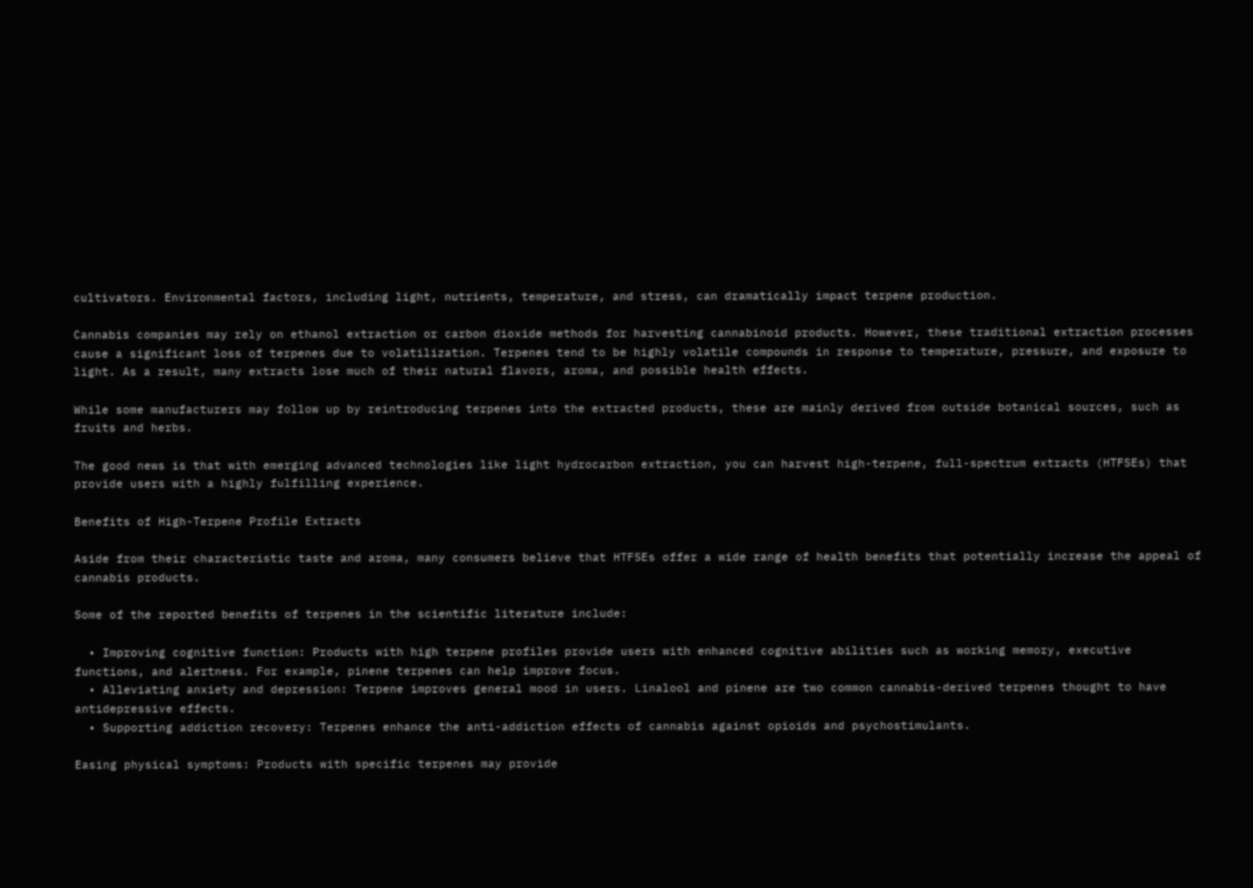cultivators. Environmental factors, including light, nutrients, temperature, and stress, can dramatically impact terpene production.

Cannabis companies may rely on ethanol extraction or carbon dioxide methods for harvesting cannabinoid products. However, these traditional extraction processes cause a significant loss of terpenes due to volatilization. Terpenes tend to be highly volatile compounds in response to temperature, pressure, and exposure to light. As a result, many extracts lose much of their natural flavors, aroma, and possible health effects.

While some manufacturers may follow up by reintroducing terpenes into the extracted products, these are mainly derived from outside botanical sources, such as fruits and herbs.

The good news is that with emerging advanced technologies like light hydrocarbon extraction, you can harvest high-terpene, full-spectrum extracts (HTFSEs) that provide users with a highly fulfilling experience.

Benefits of High-Terpene Profile Extracts

Aside from their characteristic taste and aroma, many consumers believe that HTFSEs offer a wide range of health benefits that potentially increase the appeal of cannabis products.

Some of the reported benefits of terpenes in the scientific literature include:

  • Improving cognitive function: Products with high terpene profiles provide users with enhanced cognitive abilities such as working memory, executive functions, and alertness. For example, pinene terpenes can help improve focus.
  • Alleviating anxiety and depression: Terpene improves general mood in users. Linalool and pinene are two common cannabis-derived terpenes thought to have antidepressive effects.
  • Supporting addiction recovery: Terpenes enhance the anti-addiction effects of cannabis against opioids and psychostimulants.

Easing physical symptoms: Products with specific terpenes may provide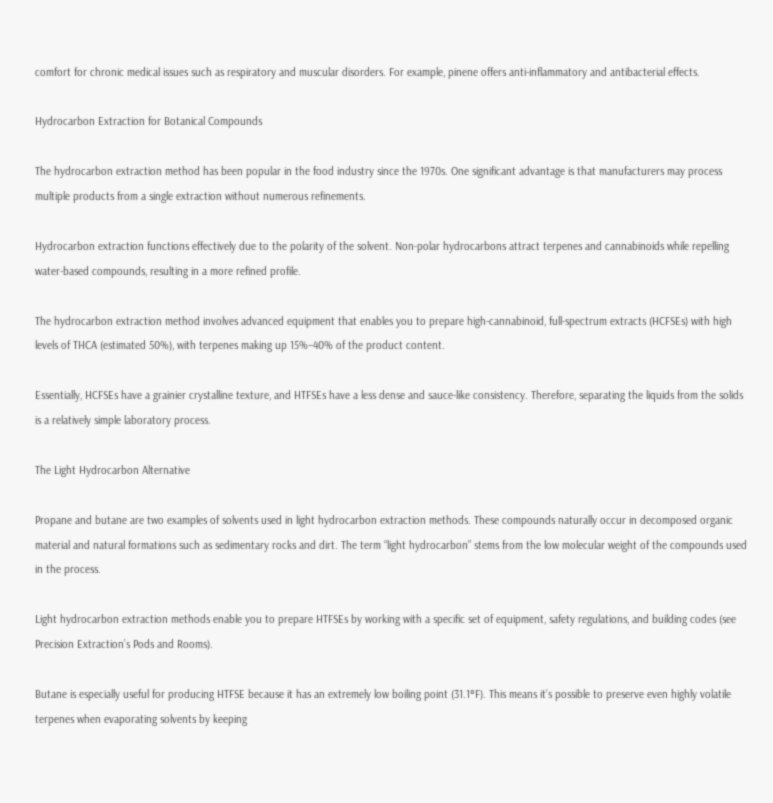comfort for chronic medical issues such as respiratory and muscular disorders. For example, pinene offers anti-inflammatory and antibacterial effects.

Hydrocarbon Extraction for Botanical Compounds

The hydrocarbon extraction method has been popular in the food industry since the 1970s. One significant advantage is that manufacturers may process multiple products from a single extraction without numerous refinements.

Hydrocarbon extraction functions effectively due to the polarity of the solvent. Non-polar hydrocarbons attract terpenes and cannabinoids while repelling water-based compounds, resulting in a more refined profile.

The hydrocarbon extraction method involves advanced equipment that enables you to prepare high-cannabinoid, full-spectrum extracts (HCFSEs) with high levels of THCA (estimated 50%), with terpenes making up 15%–40% of the product content.

Essentially, HCFSEs have a grainier crystalline texture, and HTFSEs have a less dense and sauce-like consistency. Therefore, separating the liquids from the solids is a relatively simple laboratory process.

The Light Hydrocarbon Alternative

Propane and butane are two examples of solvents used in light hydrocarbon extraction methods. These compounds naturally occur in decomposed organic material and natural formations such as sedimentary rocks and dirt. The term “light hydrocarbon” stems from the low molecular weight of the compounds used in the process.

Light hydrocarbon extraction methods enable you to prepare HTFSEs by working with a specific set of equipment, safety regulations, and building codes (see Precision Extraction’s Pods and Rooms).

Butane is especially useful for producing HTFSE because it has an extremely low boiling point (31.1°F). This means it’s possible to preserve even highly volatile terpenes when evaporating solvents by keeping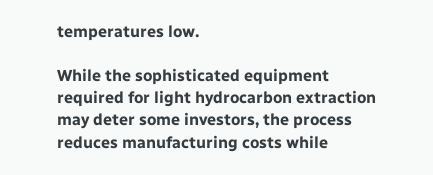temperatures low.

While the sophisticated equipment required for light hydrocarbon extraction may deter some investors, the process reduces manufacturing costs while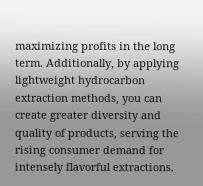maximizing profits in the long term. Additionally, by applying lightweight hydrocarbon extraction methods, you can create greater diversity and quality of products, serving the rising consumer demand for intensely flavorful extractions.